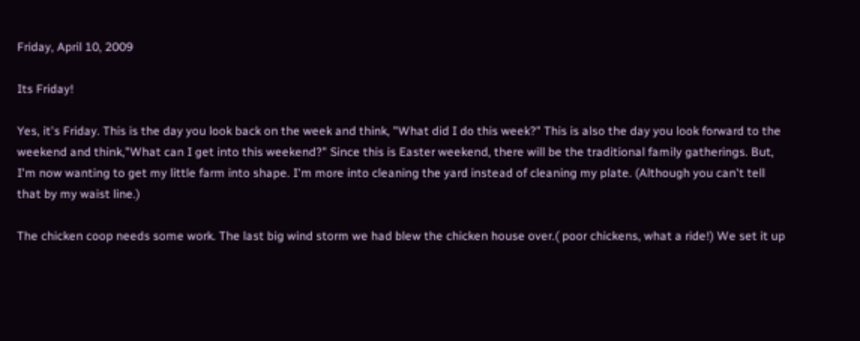Friday, April 10, 2009

Its Friday!

Yes, it's Friday. This is the day you look back on the week and think, "What did I do this week?" This is also the day you look forward to the weekend and think,"What can I get into this weekend?" Since this is Easter weekend, there will be the traditional family gatherings. But, I'm now wanting to get my little farm into shape. I'm more into cleaning the yard instead of cleaning my plate. (Although you can't tell that by my waist line.)

The chicken coop needs some work. The last big wind storm we had blew the chicken house over.( poor chickens, what a ride!) We set it up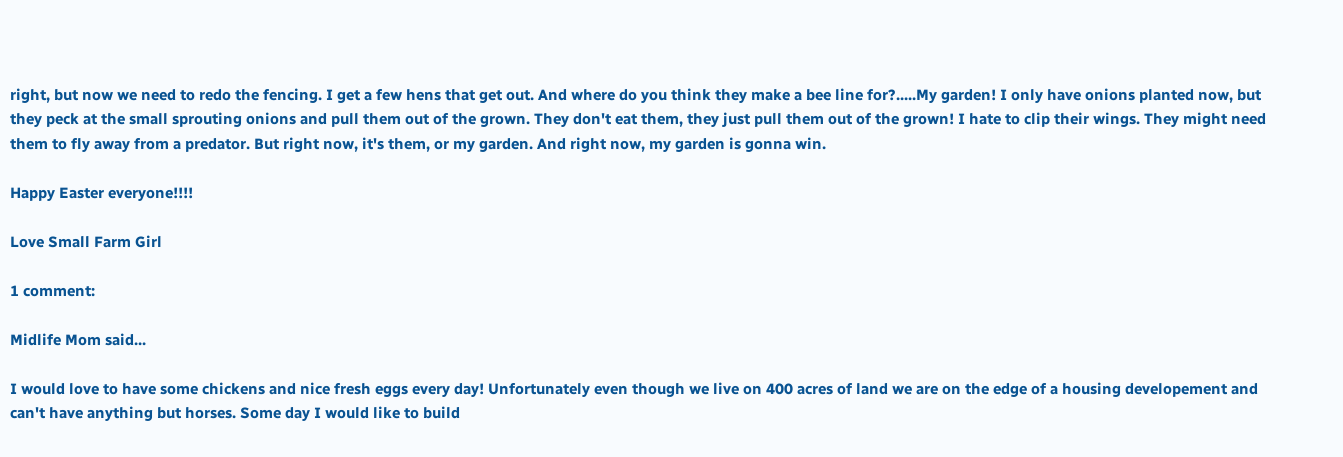right, but now we need to redo the fencing. I get a few hens that get out. And where do you think they make a bee line for?.....My garden! I only have onions planted now, but they peck at the small sprouting onions and pull them out of the grown. They don't eat them, they just pull them out of the grown! I hate to clip their wings. They might need them to fly away from a predator. But right now, it's them, or my garden. And right now, my garden is gonna win.

Happy Easter everyone!!!!

Love Small Farm Girl

1 comment:

Midlife Mom said...

I would love to have some chickens and nice fresh eggs every day! Unfortunately even though we live on 400 acres of land we are on the edge of a housing developement and can't have anything but horses. Some day I would like to build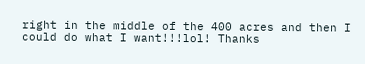right in the middle of the 400 acres and then I could do what I want!!!lol! Thanks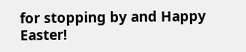for stopping by and Happy Easter!